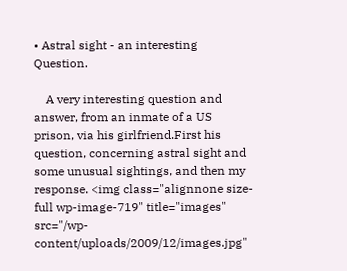• Astral sight - an interesting Question.

    A very interesting question and answer, from an inmate of a US prison, via his girlfriend.First his question, concerning astral sight and some unusual sightings, and then my response. <img class="alignnone size-full wp-image-719" title="images" src="/wp-content/uploads/2009/12/images.jpg"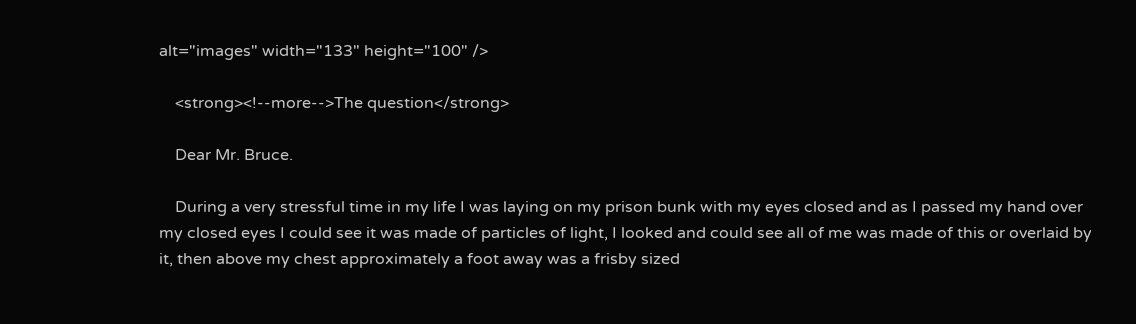alt="images" width="133" height="100" />

    <strong><!--more-->The question</strong>

    Dear Mr. Bruce.

    During a very stressful time in my life I was laying on my prison bunk with my eyes closed and as I passed my hand over my closed eyes I could see it was made of particles of light, I looked and could see all of me was made of this or overlaid by it, then above my chest approximately a foot away was a frisby sized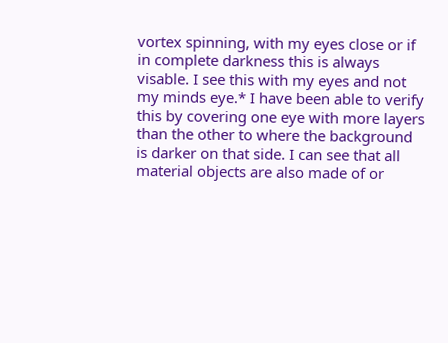vortex spinning, with my eyes close or if in complete darkness this is always visable. I see this with my eyes and not my minds eye.* I have been able to verify this by covering one eye with more layers than the other to where the background is darker on that side. I can see that all material objects are also made of or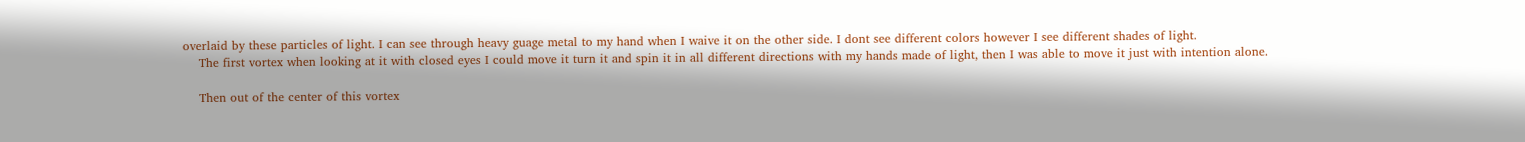overlaid by these particles of light. I can see through heavy guage metal to my hand when I waive it on the other side. I dont see different colors however I see different shades of light.
    The first vortex when looking at it with closed eyes I could move it turn it and spin it in all different directions with my hands made of light, then I was able to move it just with intention alone.

    Then out of the center of this vortex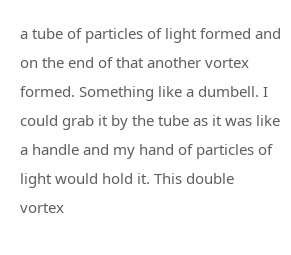a tube of particles of light formed and on the end of that another vortex formed. Something like a dumbell. I could grab it by the tube as it was like a handle and my hand of particles of light would hold it. This double vortex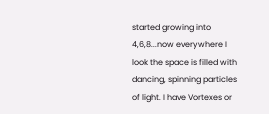started growing into 4,6,8...now everywhere I look the space is filled with dancing, spinning particles of light. I have Vortexes or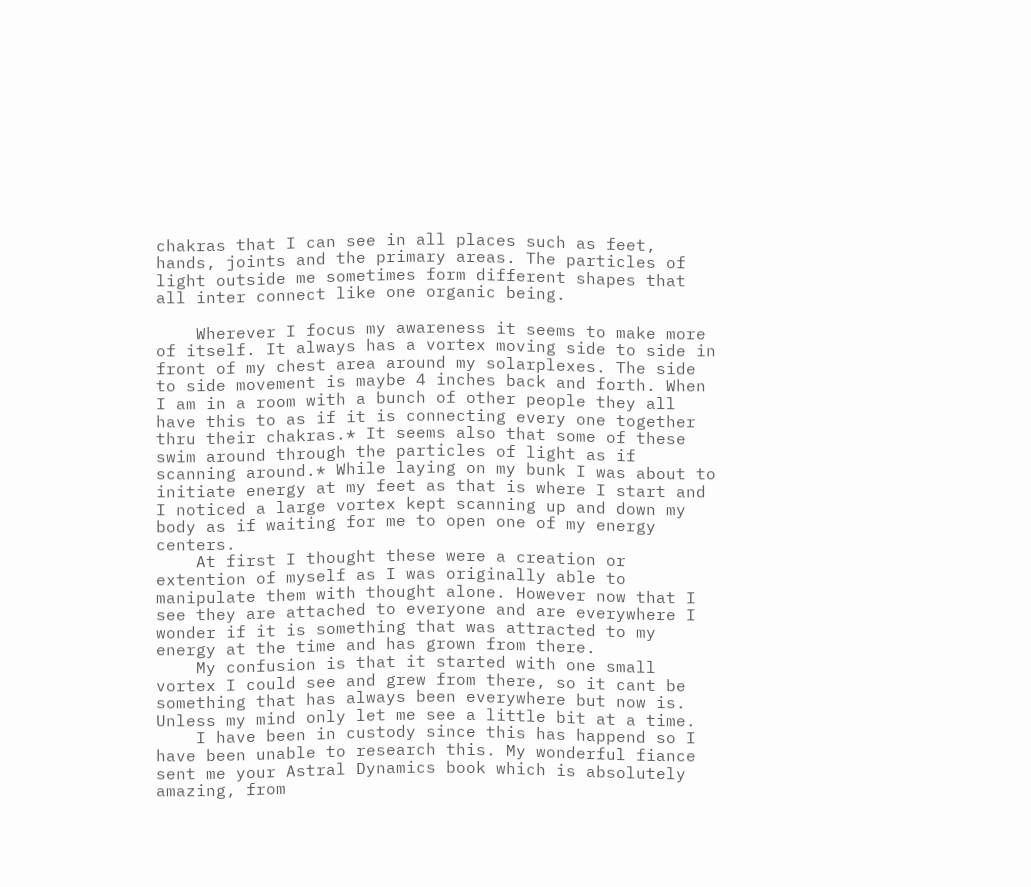chakras that I can see in all places such as feet, hands, joints and the primary areas. The particles of light outside me sometimes form different shapes that all inter connect like one organic being.

    Wherever I focus my awareness it seems to make more of itself. It always has a vortex moving side to side in front of my chest area around my solarplexes. The side to side movement is maybe 4 inches back and forth. When I am in a room with a bunch of other people they all have this to as if it is connecting every one together thru their chakras.* It seems also that some of these swim around through the particles of light as if scanning around.* While laying on my bunk I was about to initiate energy at my feet as that is where I start and I noticed a large vortex kept scanning up and down my body as if waiting for me to open one of my energy centers.
    At first I thought these were a creation or extention of myself as I was originally able to manipulate them with thought alone. However now that I see they are attached to everyone and are everywhere I wonder if it is something that was attracted to my energy at the time and has grown from there.
    My confusion is that it started with one small vortex I could see and grew from there, so it cant be something that has always been everywhere but now is. Unless my mind only let me see a little bit at a time.
    I have been in custody since this has happend so I have been unable to research this. My wonderful fiance sent me your Astral Dynamics book which is absolutely amazing, from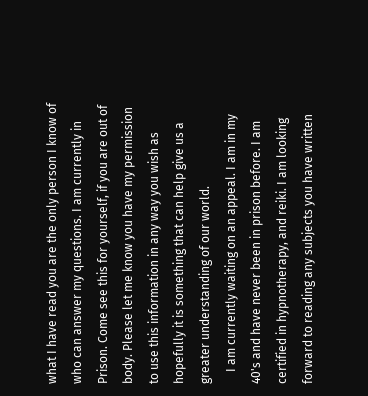what I have read you are the only person I know of who can answer my questions. I am currently in Prison. Come see this for yourself, if you are out of body. Please let me know you have my permission to use this information in any way you wish as hopefully it is something that can help give us a greater understanding of our world.
    I am currently waiting on an appeal. I am in my 40's and have never been in prison before. I am certified in hypnotherapy, and reiki. I am looking forward to reading any subjects you have written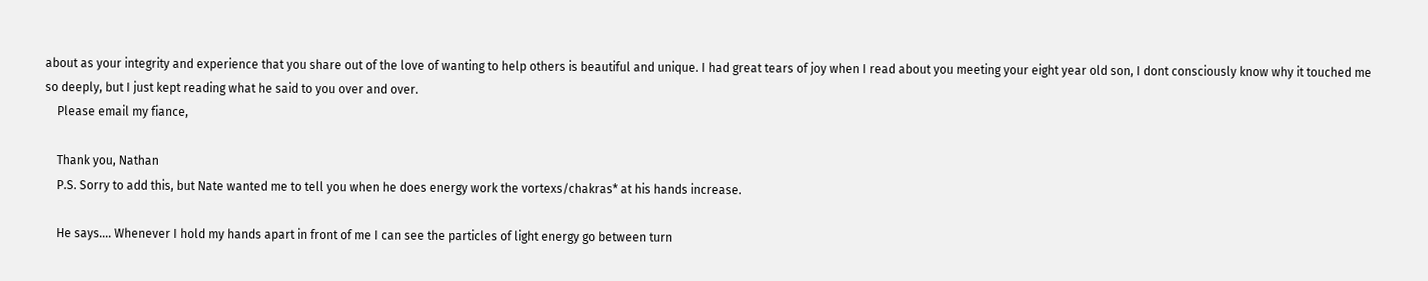about as your integrity and experience that you share out of the love of wanting to help others is beautiful and unique. I had great tears of joy when I read about you meeting your eight year old son, I dont consciously know why it touched me so deeply, but I just kept reading what he said to you over and over.
    Please email my fiance,

    Thank you, Nathan
    P.S. Sorry to add this, but Nate wanted me to tell you when he does energy work the vortexs/chakras* at his hands increase.

    He says.... Whenever I hold my hands apart in front of me I can see the particles of light energy go between turn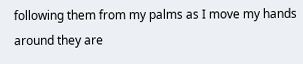following them from my palms as I move my hands around they are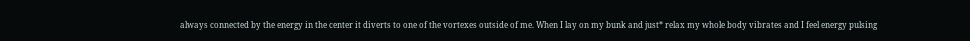always connected by the energy in the center it diverts to one of the vortexes outside of me. When I lay on my bunk and just* relax my whole body vibrates and I feel energy pulsing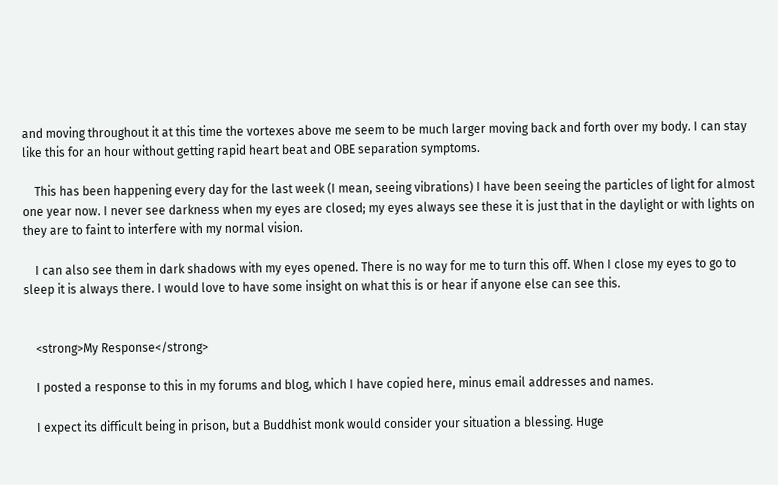and moving throughout it at this time the vortexes above me seem to be much larger moving back and forth over my body. I can stay like this for an hour without getting rapid heart beat and OBE separation symptoms.

    This has been happening every day for the last week (I mean, seeing vibrations) I have been seeing the particles of light for almost one year now. I never see darkness when my eyes are closed; my eyes always see these it is just that in the daylight or with lights on they are to faint to interfere with my normal vision.

    I can also see them in dark shadows with my eyes opened. There is no way for me to turn this off. When I close my eyes to go to sleep it is always there. I would love to have some insight on what this is or hear if anyone else can see this.


    <strong>My Response</strong>

    I posted a response to this in my forums and blog, which I have copied here, minus email addresses and names.

    I expect its difficult being in prison, but a Buddhist monk would consider your situation a blessing. Huge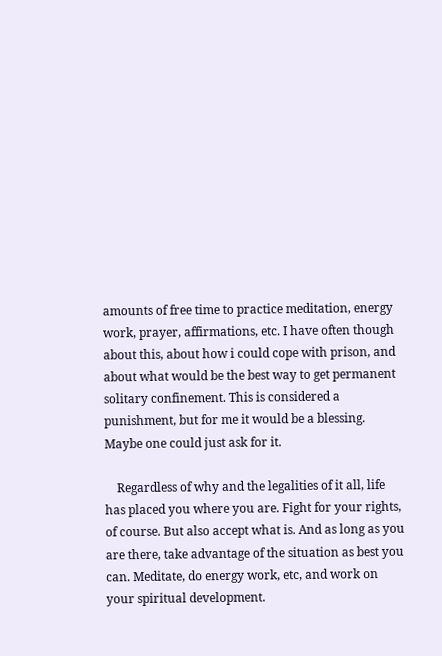amounts of free time to practice meditation, energy work, prayer, affirmations, etc. I have often though about this, about how i could cope with prison, and about what would be the best way to get permanent solitary confinement. This is considered a punishment, but for me it would be a blessing. Maybe one could just ask for it.

    Regardless of why and the legalities of it all, life has placed you where you are. Fight for your rights, of course. But also accept what is. And as long as you are there, take advantage of the situation as best you can. Meditate, do energy work, etc, and work on your spiritual development.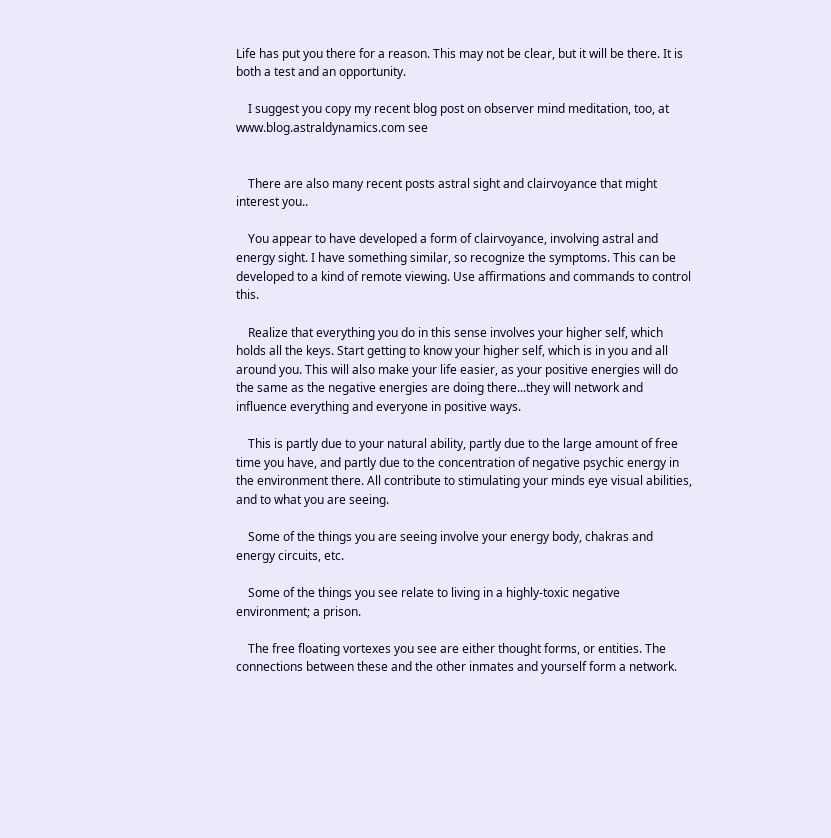Life has put you there for a reason. This may not be clear, but it will be there. It is both a test and an opportunity.

    I suggest you copy my recent blog post on observer mind meditation, too, at www.blog.astraldynamics.com see


    There are also many recent posts astral sight and clairvoyance that might interest you..

    You appear to have developed a form of clairvoyance, involving astral and energy sight. I have something similar, so recognize the symptoms. This can be developed to a kind of remote viewing. Use affirmations and commands to control this.

    Realize that everything you do in this sense involves your higher self, which holds all the keys. Start getting to know your higher self, which is in you and all around you. This will also make your life easier, as your positive energies will do the same as the negative energies are doing there...they will network and influence everything and everyone in positive ways.

    This is partly due to your natural ability, partly due to the large amount of free time you have, and partly due to the concentration of negative psychic energy in the environment there. All contribute to stimulating your minds eye visual abilities, and to what you are seeing.

    Some of the things you are seeing involve your energy body, chakras and energy circuits, etc.

    Some of the things you see relate to living in a highly-toxic negative environment; a prison.

    The free floating vortexes you see are either thought forms, or entities. The connections between these and the other inmates and yourself form a network.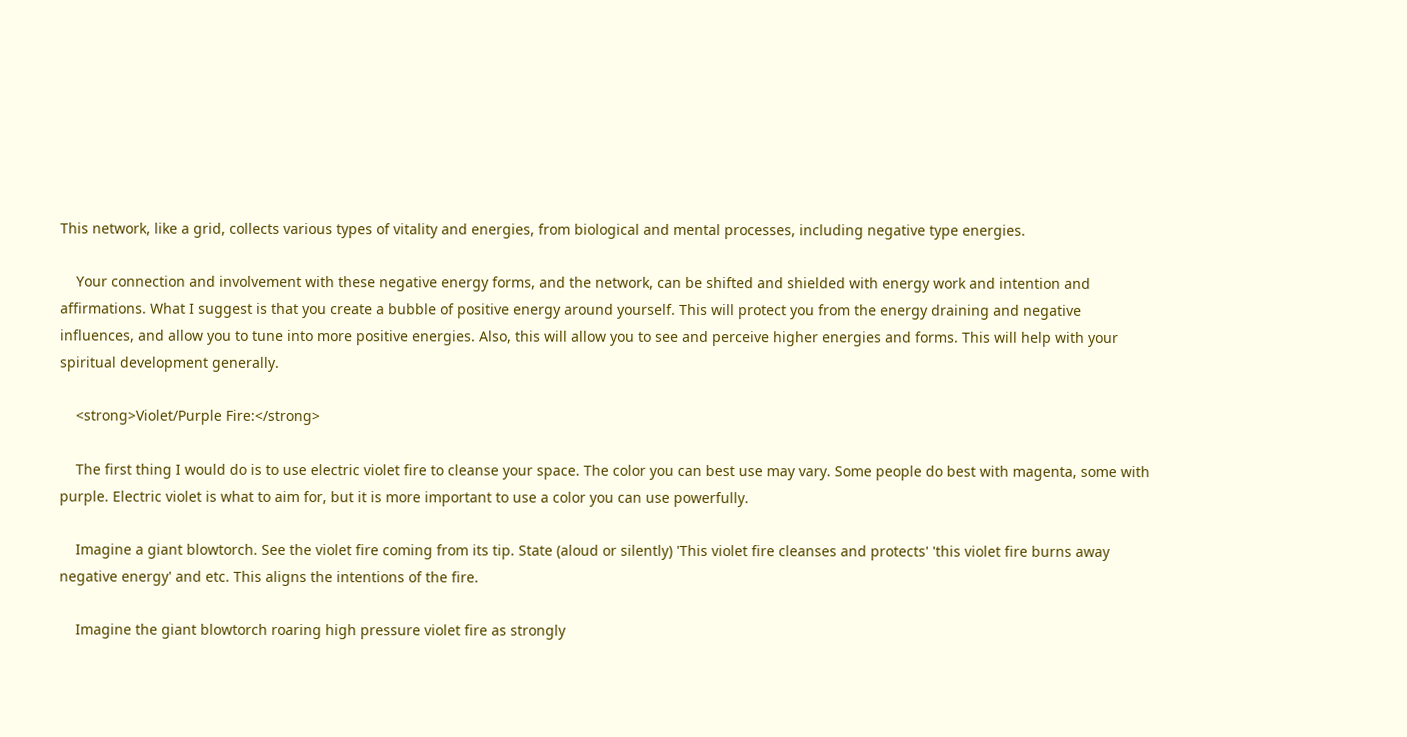This network, like a grid, collects various types of vitality and energies, from biological and mental processes, including negative type energies.

    Your connection and involvement with these negative energy forms, and the network, can be shifted and shielded with energy work and intention and affirmations. What I suggest is that you create a bubble of positive energy around yourself. This will protect you from the energy draining and negative influences, and allow you to tune into more positive energies. Also, this will allow you to see and perceive higher energies and forms. This will help with your spiritual development generally.

    <strong>Violet/Purple Fire:</strong>

    The first thing I would do is to use electric violet fire to cleanse your space. The color you can best use may vary. Some people do best with magenta, some with purple. Electric violet is what to aim for, but it is more important to use a color you can use powerfully.

    Imagine a giant blowtorch. See the violet fire coming from its tip. State (aloud or silently) 'This violet fire cleanses and protects' 'this violet fire burns away negative energy' and etc. This aligns the intentions of the fire.

    Imagine the giant blowtorch roaring high pressure violet fire as strongly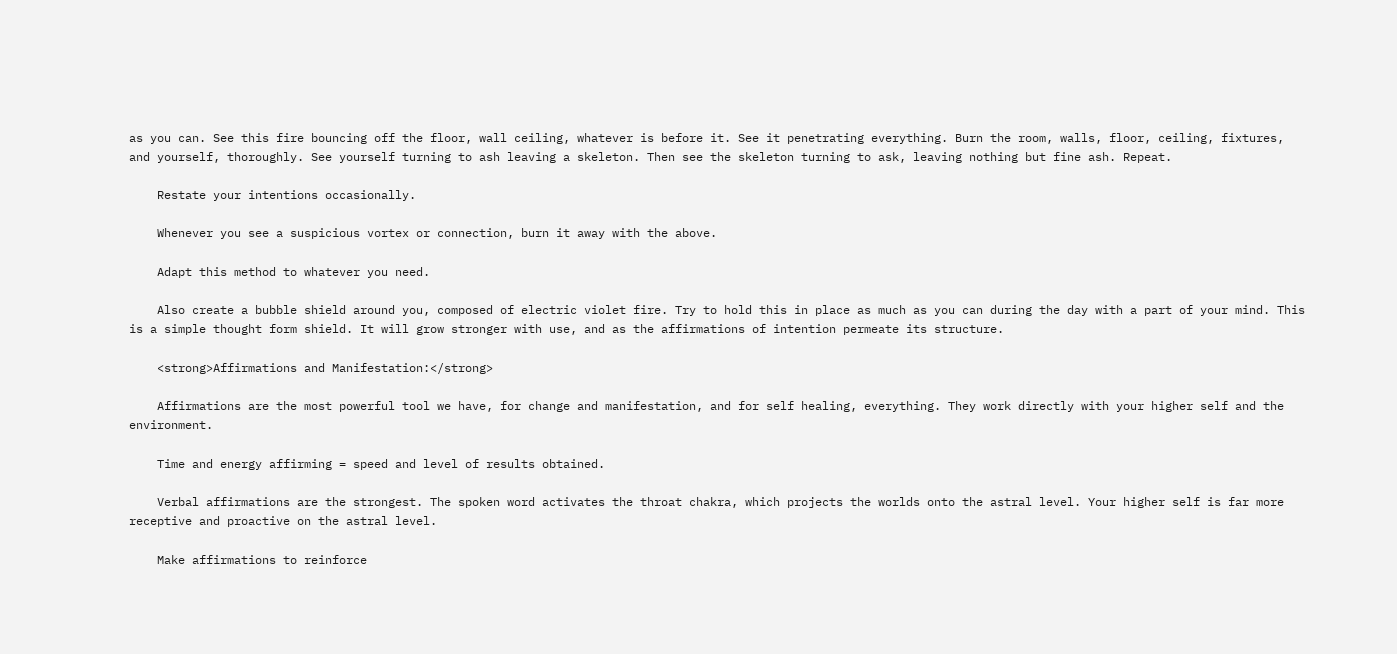as you can. See this fire bouncing off the floor, wall ceiling, whatever is before it. See it penetrating everything. Burn the room, walls, floor, ceiling, fixtures, and yourself, thoroughly. See yourself turning to ash leaving a skeleton. Then see the skeleton turning to ask, leaving nothing but fine ash. Repeat.

    Restate your intentions occasionally.

    Whenever you see a suspicious vortex or connection, burn it away with the above.

    Adapt this method to whatever you need.

    Also create a bubble shield around you, composed of electric violet fire. Try to hold this in place as much as you can during the day with a part of your mind. This is a simple thought form shield. It will grow stronger with use, and as the affirmations of intention permeate its structure.

    <strong>Affirmations and Manifestation:</strong>

    Affirmations are the most powerful tool we have, for change and manifestation, and for self healing, everything. They work directly with your higher self and the environment.

    Time and energy affirming = speed and level of results obtained.

    Verbal affirmations are the strongest. The spoken word activates the throat chakra, which projects the worlds onto the astral level. Your higher self is far more receptive and proactive on the astral level.

    Make affirmations to reinforce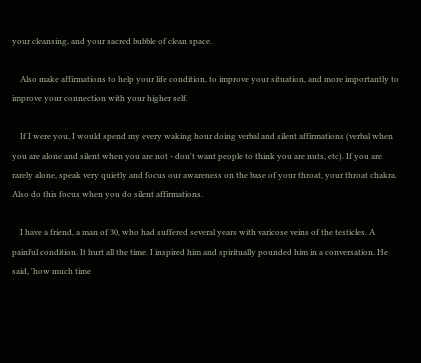your cleansing, and your sacred bubble of clean space.

    Also make affirmations to help your life condition, to improve your situation, and more importantly to improve your connection with your higher self.

    If I were you, I would spend my every waking hour doing verbal and silent affirmations (verbal when you are alone and silent when you are not - don't want people to think you are nuts, etc). If you are rarely alone, speak very quietly and focus our awareness on the base of your throat, your throat chakra. Also do this focus when you do silent affirmations.

    I have a friend, a man of 30, who had suffered several years with varicose veins of the testicles. A painful condition. It hurt all the time. I inspired him and spiritually pounded him in a conversation. He said, 'how much time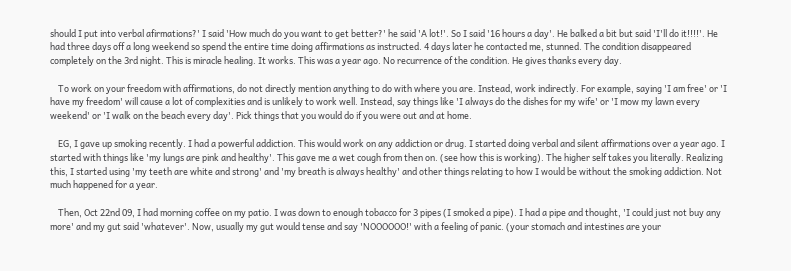should I put into verbal afirmations?' I said 'How much do you want to get better?' he said 'A lot!'. So I said '16 hours a day'. He balked a bit but said 'I'll do it!!!!'. He had three days off a long weekend so spend the entire time doing affirmations as instructed. 4 days later he contacted me, stunned. The condition disappeared completely on the 3rd night. This is miracle healing. It works. This was a year ago. No recurrence of the condition. He gives thanks every day.

    To work on your freedom with affirmations, do not directly mention anything to do with where you are. Instead, work indirectly. For example, saying 'I am free' or 'I have my freedom' will cause a lot of complexities and is unlikely to work well. Instead, say things like 'I always do the dishes for my wife' or 'I mow my lawn every weekend' or 'I walk on the beach every day'. Pick things that you would do if you were out and at home.

    EG, I gave up smoking recently. I had a powerful addiction. This would work on any addiction or drug. I started doing verbal and silent affirmations over a year ago. I started with things like 'my lungs are pink and healthy'. This gave me a wet cough from then on. (see how this is working). The higher self takes you literally. Realizing this, I started using 'my teeth are white and strong' and 'my breath is always healthy' and other things relating to how I would be without the smoking addiction. Not much happened for a year.

    Then, Oct 22nd 09, I had morning coffee on my patio. I was down to enough tobacco for 3 pipes (I smoked a pipe). I had a pipe and thought, 'I could just not buy any more' and my gut said 'whatever'. Now, usually my gut would tense and say 'NOOOOOO!' with a feeling of panic. (your stomach and intestines are your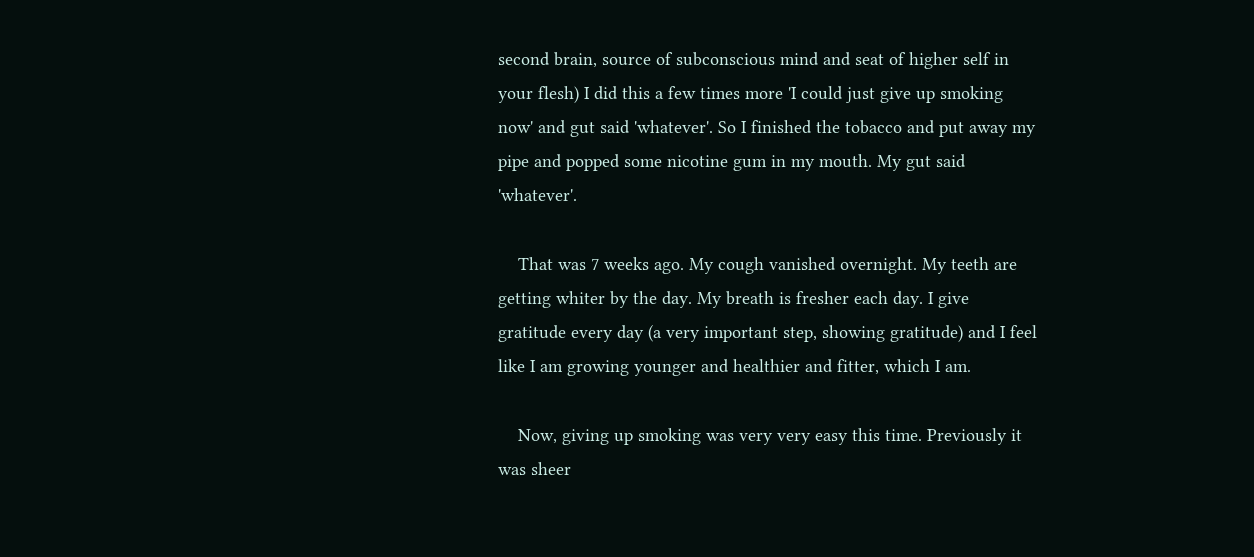second brain, source of subconscious mind and seat of higher self in your flesh) I did this a few times more 'I could just give up smoking now' and gut said 'whatever'. So I finished the tobacco and put away my pipe and popped some nicotine gum in my mouth. My gut said 'whatever'.

    That was 7 weeks ago. My cough vanished overnight. My teeth are getting whiter by the day. My breath is fresher each day. I give gratitude every day (a very important step, showing gratitude) and I feel like I am growing younger and healthier and fitter, which I am.

    Now, giving up smoking was very very easy this time. Previously it was sheer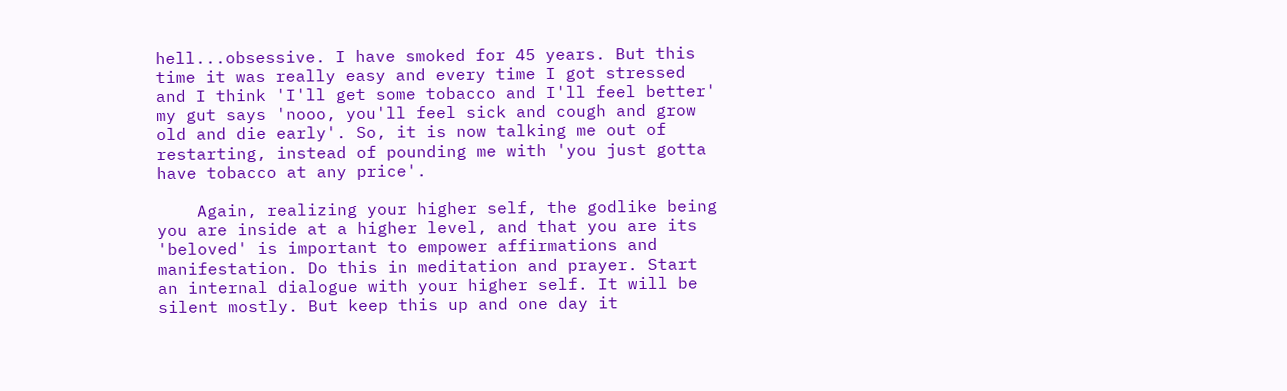hell...obsessive. I have smoked for 45 years. But this time it was really easy and every time I got stressed and I think 'I'll get some tobacco and I'll feel better' my gut says 'nooo, you'll feel sick and cough and grow old and die early'. So, it is now talking me out of restarting, instead of pounding me with 'you just gotta have tobacco at any price'.

    Again, realizing your higher self, the godlike being you are inside at a higher level, and that you are its 'beloved' is important to empower affirmations and manifestation. Do this in meditation and prayer. Start an internal dialogue with your higher self. It will be silent mostly. But keep this up and one day it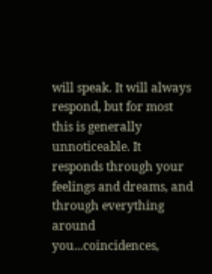will speak. It will always respond, but for most this is generally unnoticeable. It responds through your feelings and dreams, and through everything around you...coincidences,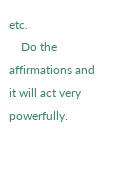etc.
    Do the affirmations and it will act very powerfully.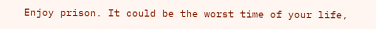Enjoy prison. It could be the worst time of your life,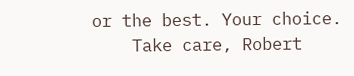or the best. Your choice.
    Take care, Robert